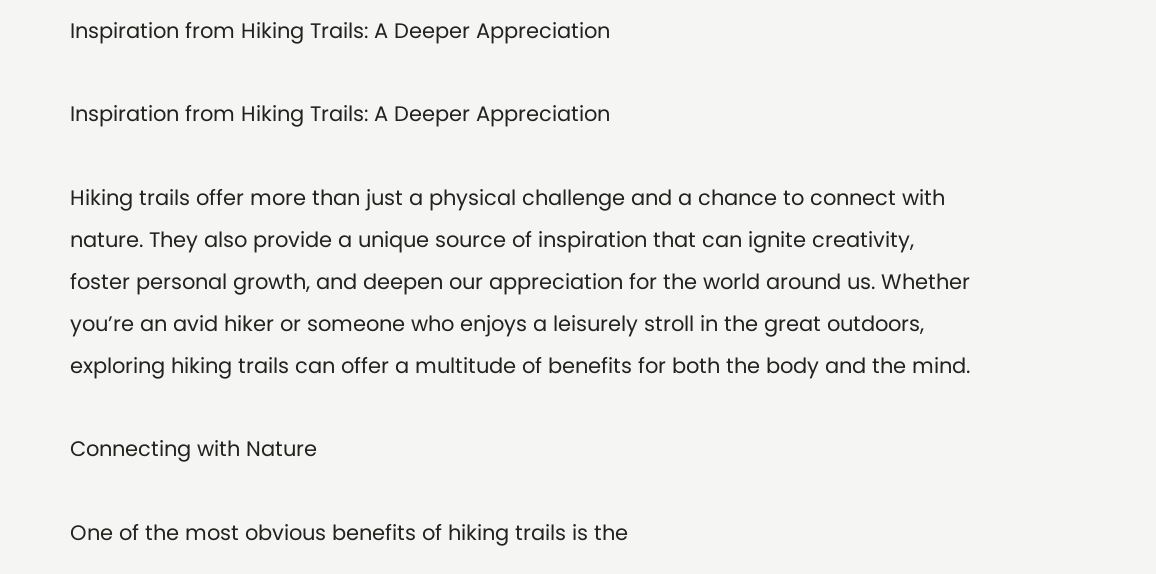Inspiration from Hiking Trails: A Deeper Appreciation

Inspiration from Hiking Trails: A Deeper Appreciation

Hiking trails offer more than just a physical challenge and a chance to connect with nature. They also provide a unique source of inspiration that can ignite creativity, foster personal growth, and deepen our appreciation for the world around us. Whether you’re an avid hiker or someone who enjoys a leisurely stroll in the great outdoors, exploring hiking trails can offer a multitude of benefits for both the body and the mind.

Connecting with Nature

One of the most obvious benefits of hiking trails is the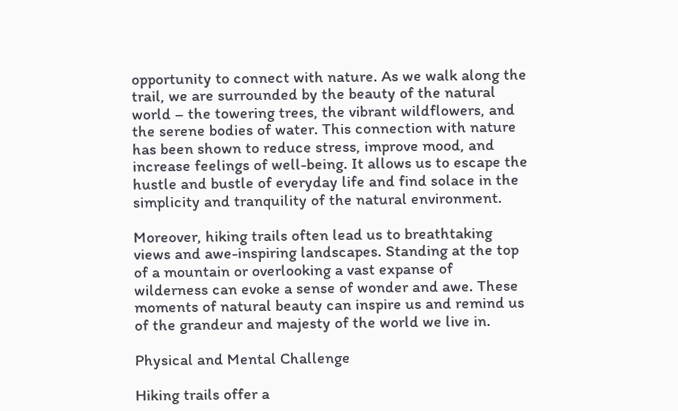opportunity to connect with nature. As we walk along the trail, we are surrounded by the beauty of the natural world – the towering trees, the vibrant wildflowers, and the serene bodies of water. This connection with nature has been shown to reduce stress, improve mood, and increase feelings of well-being. It allows us to escape the hustle and bustle of everyday life and find solace in the simplicity and tranquility of the natural environment.

Moreover, hiking trails often lead us to breathtaking views and awe-inspiring landscapes. Standing at the top of a mountain or overlooking a vast expanse of wilderness can evoke a sense of wonder and awe. These moments of natural beauty can inspire us and remind us of the grandeur and majesty of the world we live in.

Physical and Mental Challenge

Hiking trails offer a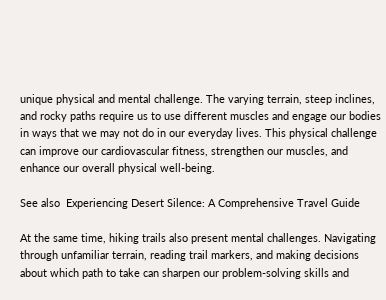unique physical and mental challenge. The varying terrain, steep inclines, and rocky paths require us to use different muscles and engage our bodies in ways that we may not do in our everyday lives. This physical challenge can improve our cardiovascular fitness, strengthen our muscles, and enhance our overall physical well-being.

See also  Experiencing Desert Silence: A Comprehensive Travel Guide

At the same time, hiking trails also present mental challenges. Navigating through unfamiliar terrain, reading trail markers, and making decisions about which path to take can sharpen our problem-solving skills and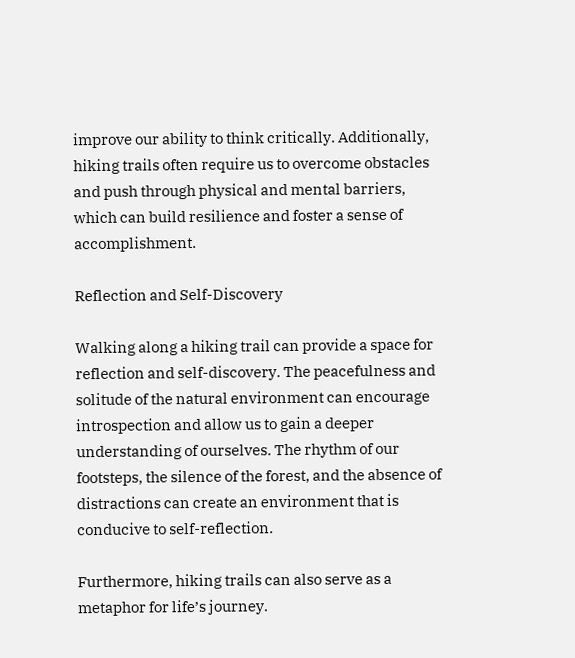improve our ability to think critically. Additionally, hiking trails often require us to overcome obstacles and push through physical and mental barriers, which can build resilience and foster a sense of accomplishment.

Reflection and Self-Discovery

Walking along a hiking trail can provide a space for reflection and self-discovery. The peacefulness and solitude of the natural environment can encourage introspection and allow us to gain a deeper understanding of ourselves. The rhythm of our footsteps, the silence of the forest, and the absence of distractions can create an environment that is conducive to self-reflection.

Furthermore, hiking trails can also serve as a metaphor for life’s journey.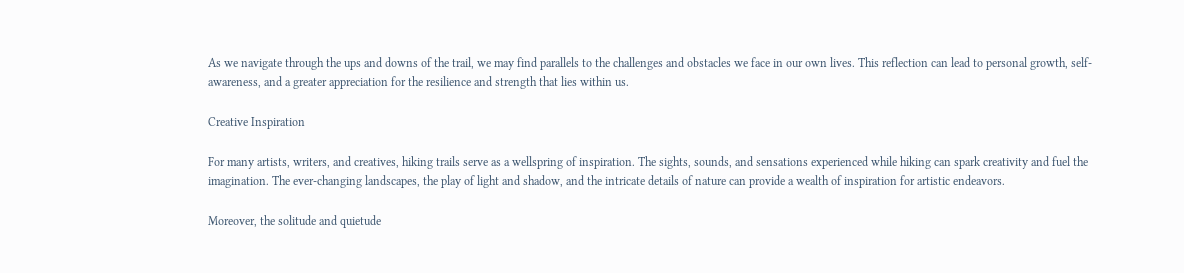As we navigate through the ups and downs of the trail, we may find parallels to the challenges and obstacles we face in our own lives. This reflection can lead to personal growth, self-awareness, and a greater appreciation for the resilience and strength that lies within us.

Creative Inspiration

For many artists, writers, and creatives, hiking trails serve as a wellspring of inspiration. The sights, sounds, and sensations experienced while hiking can spark creativity and fuel the imagination. The ever-changing landscapes, the play of light and shadow, and the intricate details of nature can provide a wealth of inspiration for artistic endeavors.

Moreover, the solitude and quietude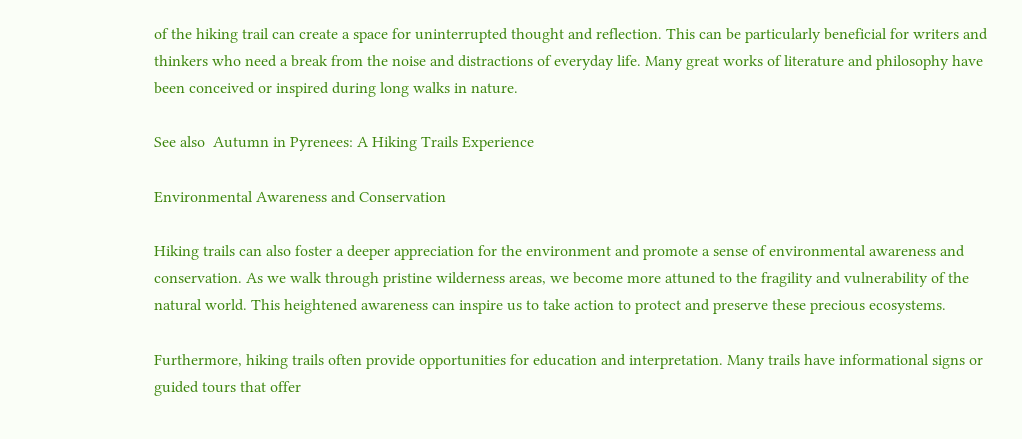of the hiking trail can create a space for uninterrupted thought and reflection. This can be particularly beneficial for writers and thinkers who need a break from the noise and distractions of everyday life. Many great works of literature and philosophy have been conceived or inspired during long walks in nature.

See also  Autumn in Pyrenees: A Hiking Trails Experience

Environmental Awareness and Conservation

Hiking trails can also foster a deeper appreciation for the environment and promote a sense of environmental awareness and conservation. As we walk through pristine wilderness areas, we become more attuned to the fragility and vulnerability of the natural world. This heightened awareness can inspire us to take action to protect and preserve these precious ecosystems.

Furthermore, hiking trails often provide opportunities for education and interpretation. Many trails have informational signs or guided tours that offer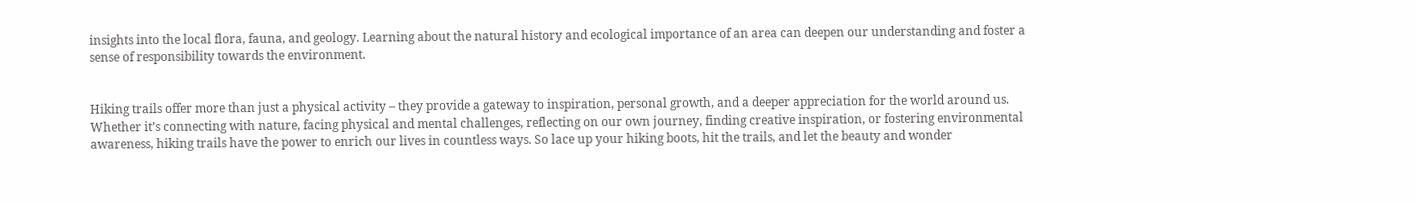insights into the local flora, fauna, and geology. Learning about the natural history and ecological importance of an area can deepen our understanding and foster a sense of responsibility towards the environment.


Hiking trails offer more than just a physical activity – they provide a gateway to inspiration, personal growth, and a deeper appreciation for the world around us. Whether it’s connecting with nature, facing physical and mental challenges, reflecting on our own journey, finding creative inspiration, or fostering environmental awareness, hiking trails have the power to enrich our lives in countless ways. So lace up your hiking boots, hit the trails, and let the beauty and wonder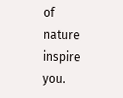of nature inspire you.